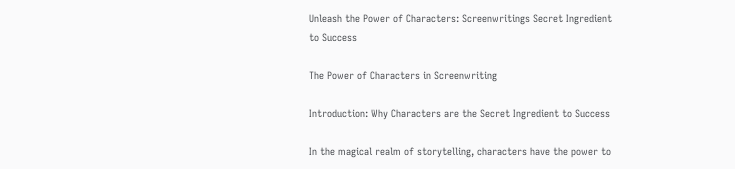Unleash the Power of Characters: Screenwritings Secret Ingredient to Success

The Power of Characters in Screenwriting

Introduction: Why Characters are the Secret Ingredient to Success

In the magical realm of storytelling, characters have the power to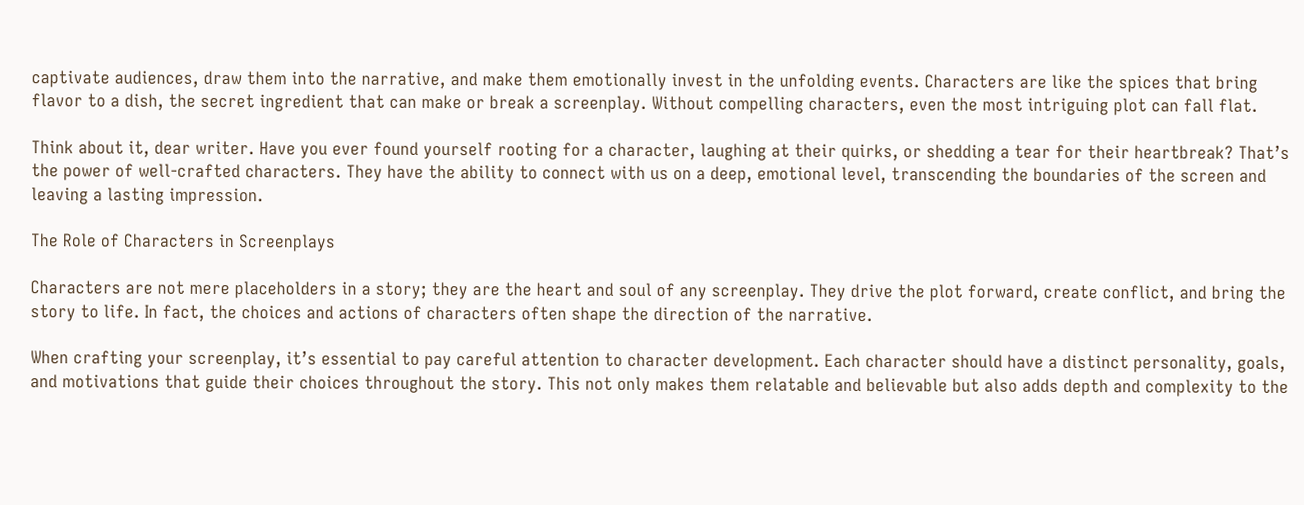captivate audiences, draw them into the narrative, and make them emotionally invest in the unfolding events. Characters are like the spices that bring flavor to a dish, the secret ingredient that can make or break a screenplay. Without compelling characters, even the most intriguing plot can fall flat.

Think about it, dear writer. Have you ever found yourself rooting for a character, laughing at their quirks, or shedding a tear for their heartbreak? That’s the power of well-crafted characters. They have the ability to connect with us on a deep, emotional level, transcending the boundaries of the screen and leaving a lasting impression.

The Role of Characters in Screenplays

Characters are not mere placeholders in a story; they are the heart and soul of any screenplay. They drive the plot forward, create conflict, and bring the story to life. In fact, the choices and actions of characters often shape the direction of the narrative.

When crafting your screenplay, it’s essential to pay careful attention to character development. Each character should have a distinct personality, goals, and motivations that guide their choices throughout the story. This not only makes them relatable and believable but also adds depth and complexity to the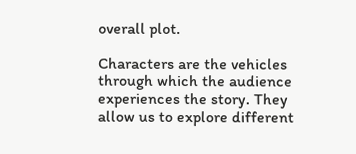overall plot.

Characters are the vehicles through which the audience experiences the story. They allow us to explore different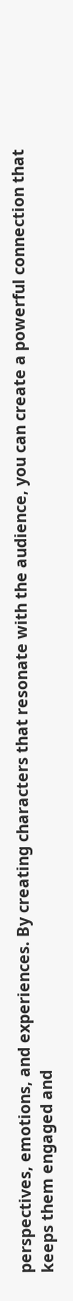perspectives, emotions, and experiences. By creating characters that resonate with the audience, you can create a powerful connection that keeps them engaged and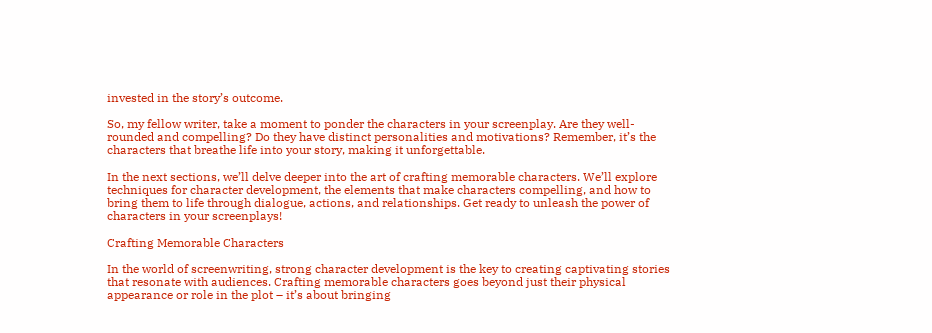invested in the story’s outcome.

So, my fellow writer, take a moment to ponder the characters in your screenplay. Are they well-rounded and compelling? Do they have distinct personalities and motivations? Remember, it’s the characters that breathe life into your story, making it unforgettable.

In the next sections, we’ll delve deeper into the art of crafting memorable characters. We’ll explore techniques for character development, the elements that make characters compelling, and how to bring them to life through dialogue, actions, and relationships. Get ready to unleash the power of characters in your screenplays!

Crafting Memorable Characters

In the world of screenwriting, strong character development is the key to creating captivating stories that resonate with audiences. Crafting memorable characters goes beyond just their physical appearance or role in the plot – it’s about bringing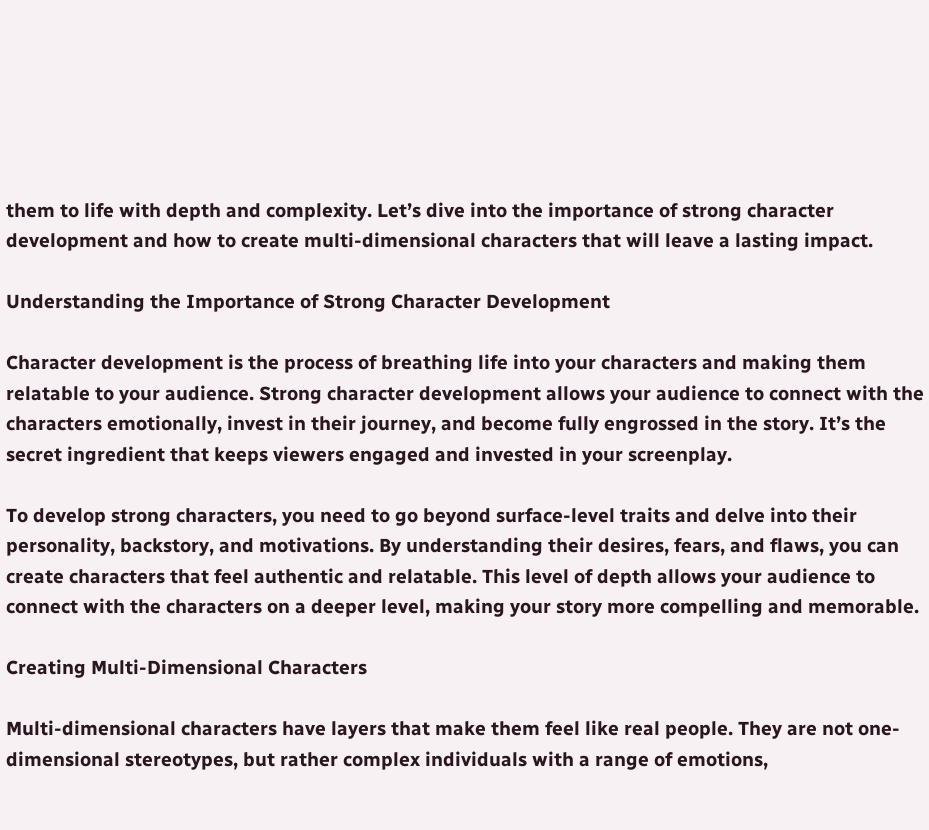them to life with depth and complexity. Let’s dive into the importance of strong character development and how to create multi-dimensional characters that will leave a lasting impact.

Understanding the Importance of Strong Character Development

Character development is the process of breathing life into your characters and making them relatable to your audience. Strong character development allows your audience to connect with the characters emotionally, invest in their journey, and become fully engrossed in the story. It’s the secret ingredient that keeps viewers engaged and invested in your screenplay.

To develop strong characters, you need to go beyond surface-level traits and delve into their personality, backstory, and motivations. By understanding their desires, fears, and flaws, you can create characters that feel authentic and relatable. This level of depth allows your audience to connect with the characters on a deeper level, making your story more compelling and memorable.

Creating Multi-Dimensional Characters

Multi-dimensional characters have layers that make them feel like real people. They are not one-dimensional stereotypes, but rather complex individuals with a range of emotions,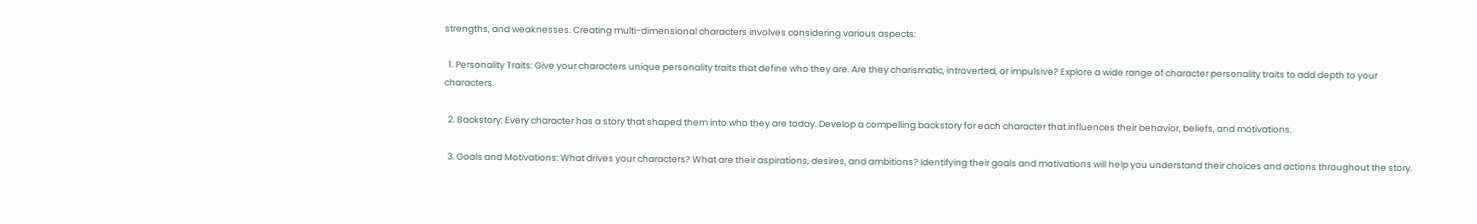strengths, and weaknesses. Creating multi-dimensional characters involves considering various aspects:

  1. Personality Traits: Give your characters unique personality traits that define who they are. Are they charismatic, introverted, or impulsive? Explore a wide range of character personality traits to add depth to your characters.

  2. Backstory: Every character has a story that shaped them into who they are today. Develop a compelling backstory for each character that influences their behavior, beliefs, and motivations.

  3. Goals and Motivations: What drives your characters? What are their aspirations, desires, and ambitions? Identifying their goals and motivations will help you understand their choices and actions throughout the story.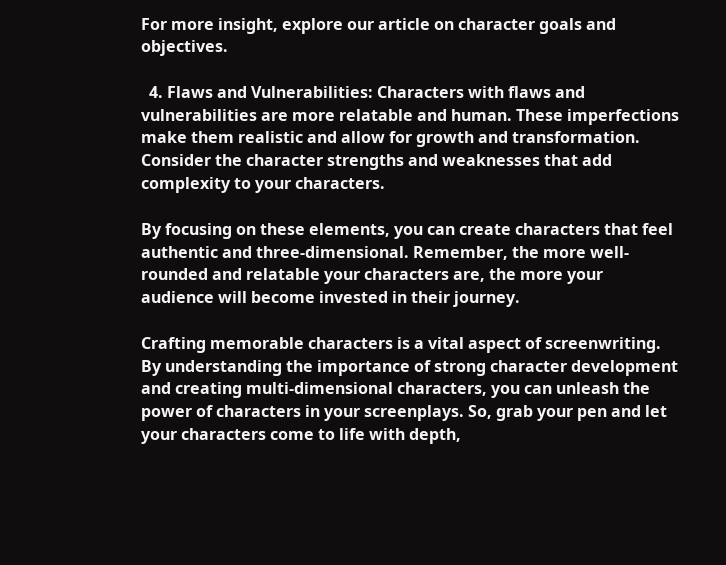For more insight, explore our article on character goals and objectives.

  4. Flaws and Vulnerabilities: Characters with flaws and vulnerabilities are more relatable and human. These imperfections make them realistic and allow for growth and transformation. Consider the character strengths and weaknesses that add complexity to your characters.

By focusing on these elements, you can create characters that feel authentic and three-dimensional. Remember, the more well-rounded and relatable your characters are, the more your audience will become invested in their journey.

Crafting memorable characters is a vital aspect of screenwriting. By understanding the importance of strong character development and creating multi-dimensional characters, you can unleash the power of characters in your screenplays. So, grab your pen and let your characters come to life with depth,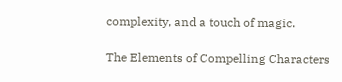complexity, and a touch of magic.

The Elements of Compelling Characters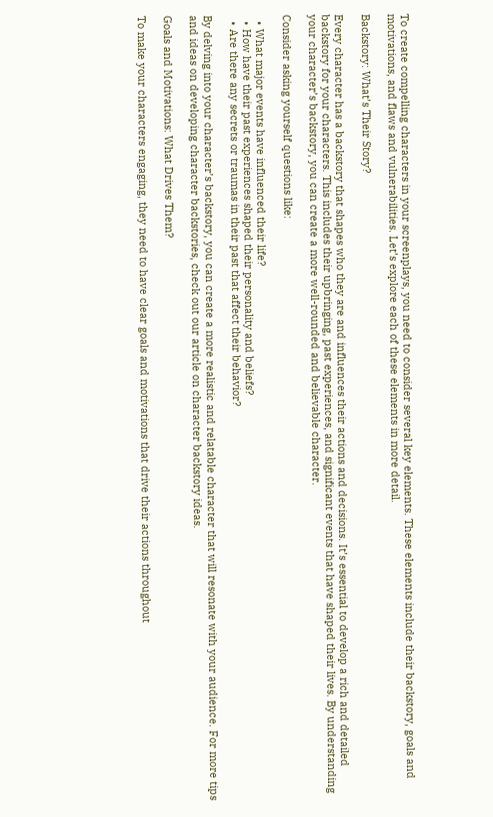To create compelling characters in your screenplays, you need to consider several key elements. These elements include their backstory, goals and motivations, and flaws and vulnerabilities. Let’s explore each of these elements in more detail.

Backstory: What’s Their Story?

Every character has a backstory that shapes who they are and influences their actions and decisions. It’s essential to develop a rich and detailed backstory for your characters. This includes their upbringing, past experiences, and significant events that have shaped their lives. By understanding your character’s backstory, you can create a more well-rounded and believable character.

Consider asking yourself questions like:

  • What major events have influenced their life?
  • How have their past experiences shaped their personality and beliefs?
  • Are there any secrets or traumas in their past that affect their behavior?

By delving into your character’s backstory, you can create a more realistic and relatable character that will resonate with your audience. For more tips and ideas on developing character backstories, check out our article on character backstory ideas.

Goals and Motivations: What Drives Them?

To make your characters engaging, they need to have clear goals and motivations that drive their actions throughout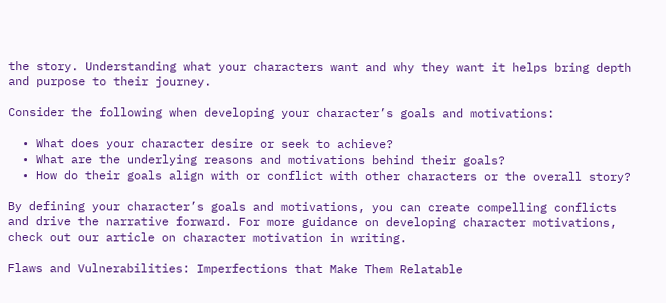the story. Understanding what your characters want and why they want it helps bring depth and purpose to their journey.

Consider the following when developing your character’s goals and motivations:

  • What does your character desire or seek to achieve?
  • What are the underlying reasons and motivations behind their goals?
  • How do their goals align with or conflict with other characters or the overall story?

By defining your character’s goals and motivations, you can create compelling conflicts and drive the narrative forward. For more guidance on developing character motivations, check out our article on character motivation in writing.

Flaws and Vulnerabilities: Imperfections that Make Them Relatable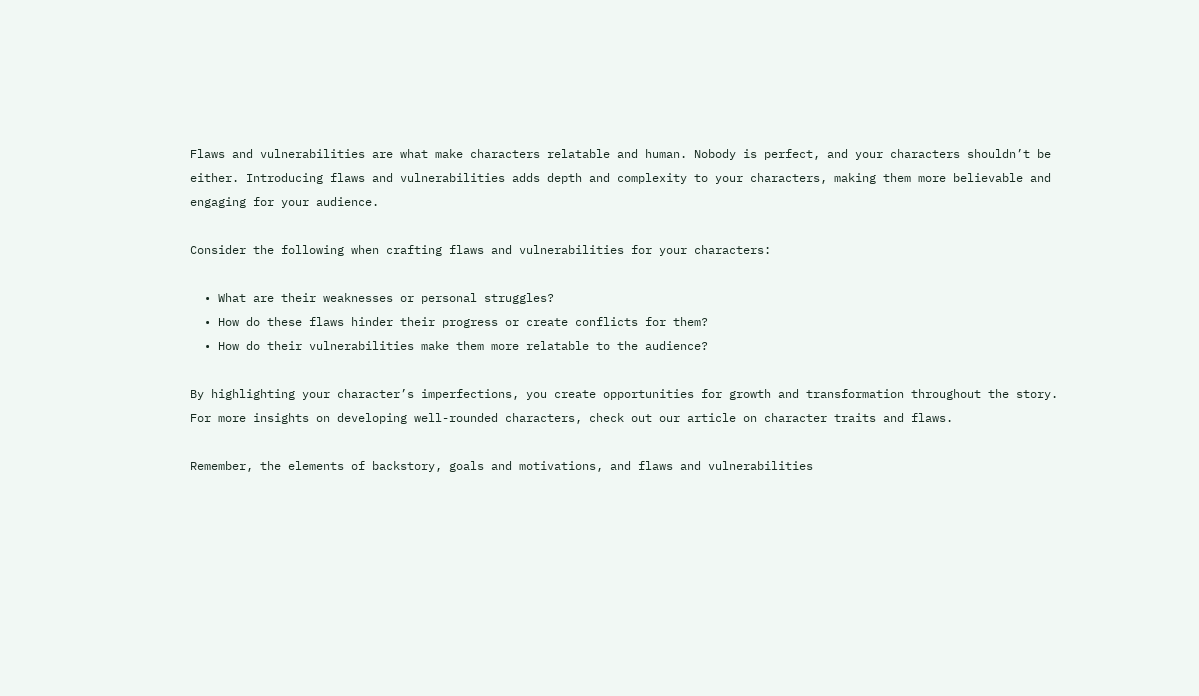Flaws and vulnerabilities are what make characters relatable and human. Nobody is perfect, and your characters shouldn’t be either. Introducing flaws and vulnerabilities adds depth and complexity to your characters, making them more believable and engaging for your audience.

Consider the following when crafting flaws and vulnerabilities for your characters:

  • What are their weaknesses or personal struggles?
  • How do these flaws hinder their progress or create conflicts for them?
  • How do their vulnerabilities make them more relatable to the audience?

By highlighting your character’s imperfections, you create opportunities for growth and transformation throughout the story. For more insights on developing well-rounded characters, check out our article on character traits and flaws.

Remember, the elements of backstory, goals and motivations, and flaws and vulnerabilities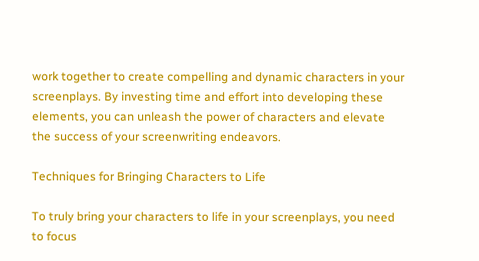work together to create compelling and dynamic characters in your screenplays. By investing time and effort into developing these elements, you can unleash the power of characters and elevate the success of your screenwriting endeavors.

Techniques for Bringing Characters to Life

To truly bring your characters to life in your screenplays, you need to focus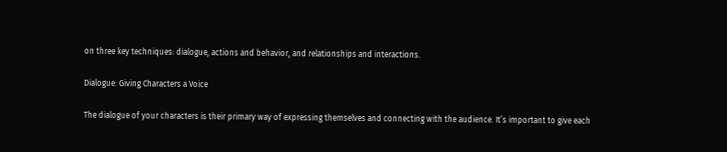on three key techniques: dialogue, actions and behavior, and relationships and interactions.

Dialogue: Giving Characters a Voice

The dialogue of your characters is their primary way of expressing themselves and connecting with the audience. It’s important to give each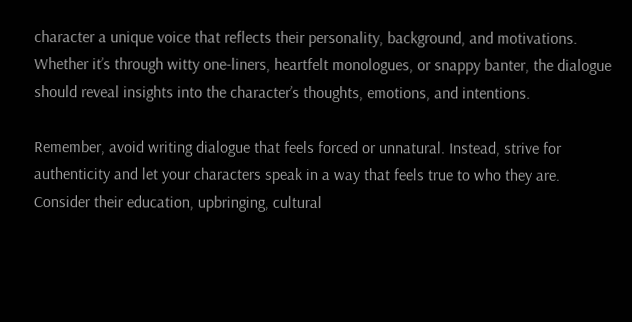character a unique voice that reflects their personality, background, and motivations. Whether it’s through witty one-liners, heartfelt monologues, or snappy banter, the dialogue should reveal insights into the character’s thoughts, emotions, and intentions.

Remember, avoid writing dialogue that feels forced or unnatural. Instead, strive for authenticity and let your characters speak in a way that feels true to who they are. Consider their education, upbringing, cultural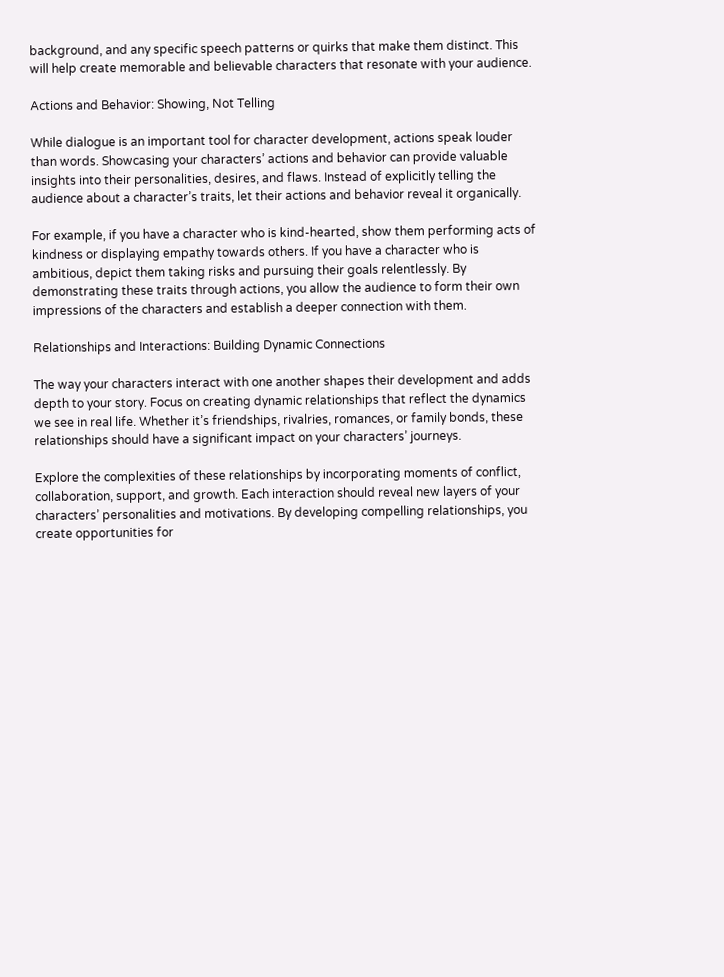background, and any specific speech patterns or quirks that make them distinct. This will help create memorable and believable characters that resonate with your audience.

Actions and Behavior: Showing, Not Telling

While dialogue is an important tool for character development, actions speak louder than words. Showcasing your characters’ actions and behavior can provide valuable insights into their personalities, desires, and flaws. Instead of explicitly telling the audience about a character’s traits, let their actions and behavior reveal it organically.

For example, if you have a character who is kind-hearted, show them performing acts of kindness or displaying empathy towards others. If you have a character who is ambitious, depict them taking risks and pursuing their goals relentlessly. By demonstrating these traits through actions, you allow the audience to form their own impressions of the characters and establish a deeper connection with them.

Relationships and Interactions: Building Dynamic Connections

The way your characters interact with one another shapes their development and adds depth to your story. Focus on creating dynamic relationships that reflect the dynamics we see in real life. Whether it’s friendships, rivalries, romances, or family bonds, these relationships should have a significant impact on your characters’ journeys.

Explore the complexities of these relationships by incorporating moments of conflict, collaboration, support, and growth. Each interaction should reveal new layers of your characters’ personalities and motivations. By developing compelling relationships, you create opportunities for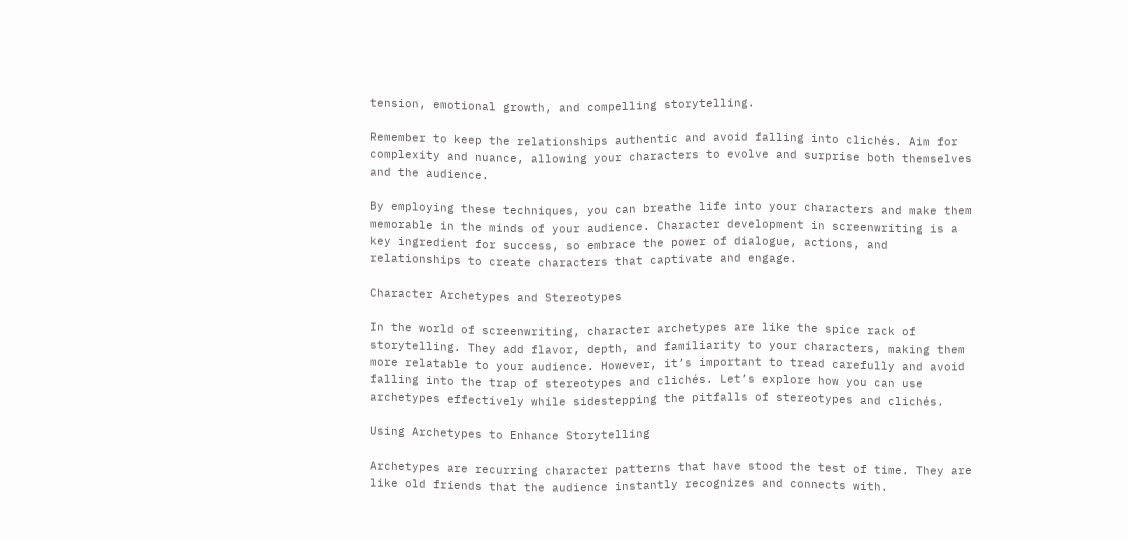tension, emotional growth, and compelling storytelling.

Remember to keep the relationships authentic and avoid falling into clichés. Aim for complexity and nuance, allowing your characters to evolve and surprise both themselves and the audience.

By employing these techniques, you can breathe life into your characters and make them memorable in the minds of your audience. Character development in screenwriting is a key ingredient for success, so embrace the power of dialogue, actions, and relationships to create characters that captivate and engage.

Character Archetypes and Stereotypes

In the world of screenwriting, character archetypes are like the spice rack of storytelling. They add flavor, depth, and familiarity to your characters, making them more relatable to your audience. However, it’s important to tread carefully and avoid falling into the trap of stereotypes and clichés. Let’s explore how you can use archetypes effectively while sidestepping the pitfalls of stereotypes and clichés.

Using Archetypes to Enhance Storytelling

Archetypes are recurring character patterns that have stood the test of time. They are like old friends that the audience instantly recognizes and connects with.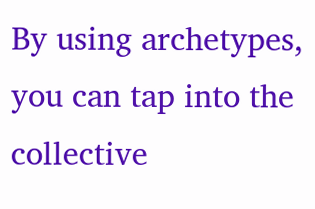By using archetypes, you can tap into the collective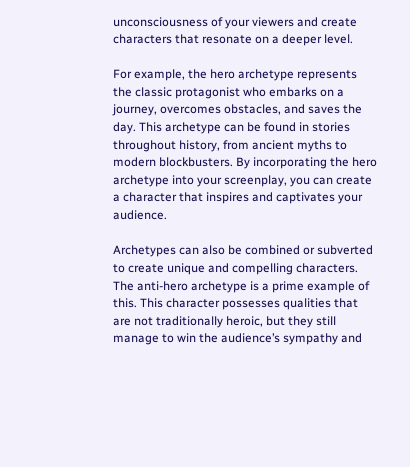unconsciousness of your viewers and create characters that resonate on a deeper level.

For example, the hero archetype represents the classic protagonist who embarks on a journey, overcomes obstacles, and saves the day. This archetype can be found in stories throughout history, from ancient myths to modern blockbusters. By incorporating the hero archetype into your screenplay, you can create a character that inspires and captivates your audience.

Archetypes can also be combined or subverted to create unique and compelling characters. The anti-hero archetype is a prime example of this. This character possesses qualities that are not traditionally heroic, but they still manage to win the audience’s sympathy and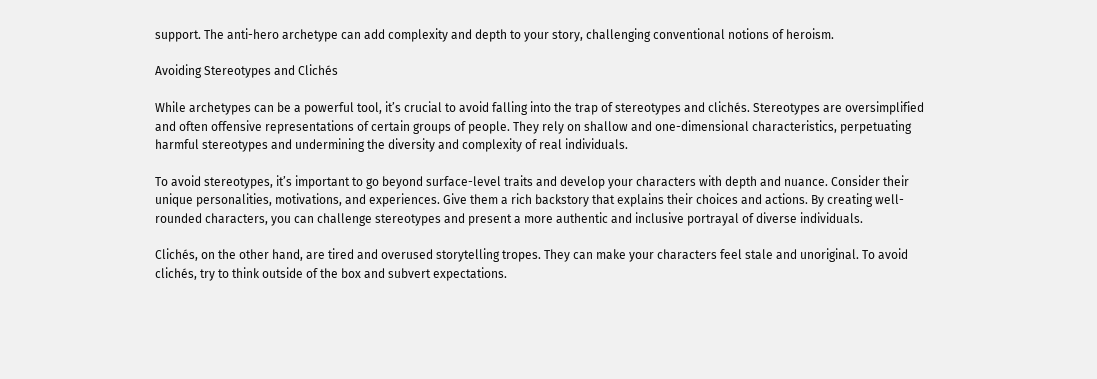support. The anti-hero archetype can add complexity and depth to your story, challenging conventional notions of heroism.

Avoiding Stereotypes and Clichés

While archetypes can be a powerful tool, it’s crucial to avoid falling into the trap of stereotypes and clichés. Stereotypes are oversimplified and often offensive representations of certain groups of people. They rely on shallow and one-dimensional characteristics, perpetuating harmful stereotypes and undermining the diversity and complexity of real individuals.

To avoid stereotypes, it’s important to go beyond surface-level traits and develop your characters with depth and nuance. Consider their unique personalities, motivations, and experiences. Give them a rich backstory that explains their choices and actions. By creating well-rounded characters, you can challenge stereotypes and present a more authentic and inclusive portrayal of diverse individuals.

Clichés, on the other hand, are tired and overused storytelling tropes. They can make your characters feel stale and unoriginal. To avoid clichés, try to think outside of the box and subvert expectations.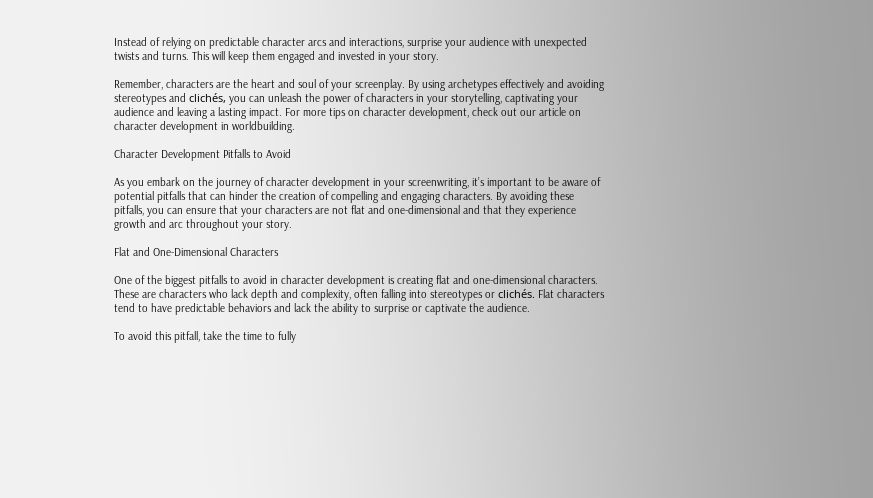Instead of relying on predictable character arcs and interactions, surprise your audience with unexpected twists and turns. This will keep them engaged and invested in your story.

Remember, characters are the heart and soul of your screenplay. By using archetypes effectively and avoiding stereotypes and clichés, you can unleash the power of characters in your storytelling, captivating your audience and leaving a lasting impact. For more tips on character development, check out our article on character development in worldbuilding.

Character Development Pitfalls to Avoid

As you embark on the journey of character development in your screenwriting, it’s important to be aware of potential pitfalls that can hinder the creation of compelling and engaging characters. By avoiding these pitfalls, you can ensure that your characters are not flat and one-dimensional and that they experience growth and arc throughout your story.

Flat and One-Dimensional Characters

One of the biggest pitfalls to avoid in character development is creating flat and one-dimensional characters. These are characters who lack depth and complexity, often falling into stereotypes or clichés. Flat characters tend to have predictable behaviors and lack the ability to surprise or captivate the audience.

To avoid this pitfall, take the time to fully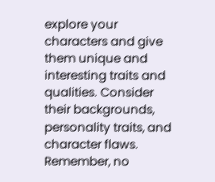explore your characters and give them unique and interesting traits and qualities. Consider their backgrounds, personality traits, and character flaws. Remember, no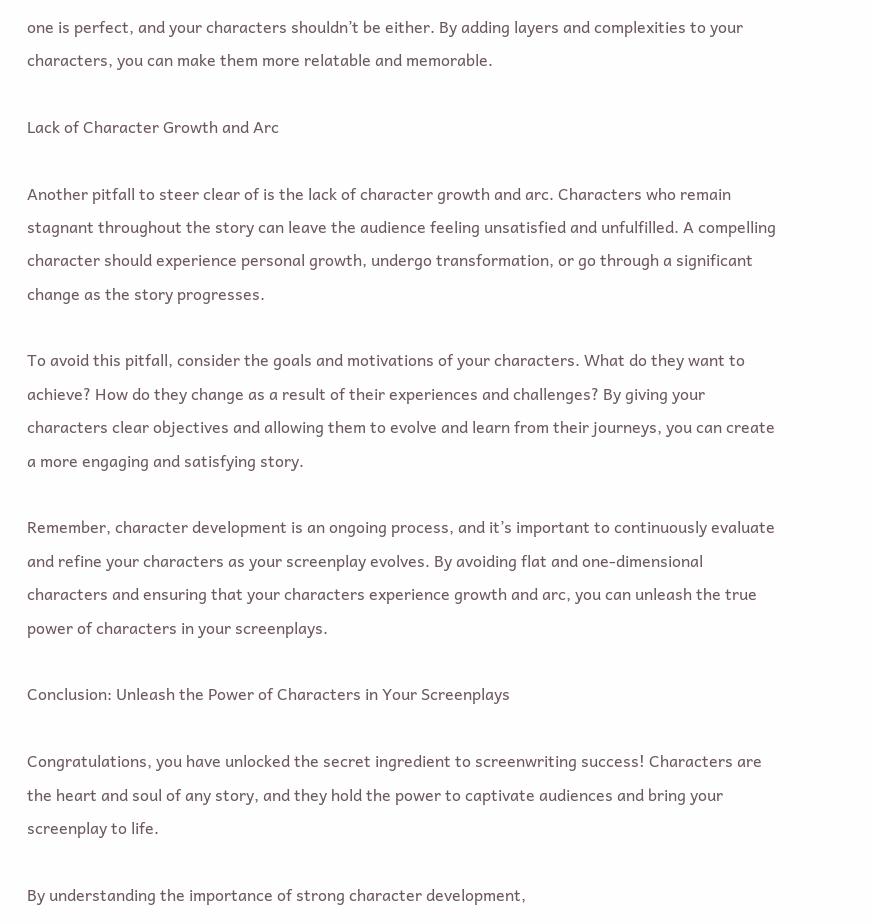one is perfect, and your characters shouldn’t be either. By adding layers and complexities to your characters, you can make them more relatable and memorable.

Lack of Character Growth and Arc

Another pitfall to steer clear of is the lack of character growth and arc. Characters who remain stagnant throughout the story can leave the audience feeling unsatisfied and unfulfilled. A compelling character should experience personal growth, undergo transformation, or go through a significant change as the story progresses.

To avoid this pitfall, consider the goals and motivations of your characters. What do they want to achieve? How do they change as a result of their experiences and challenges? By giving your characters clear objectives and allowing them to evolve and learn from their journeys, you can create a more engaging and satisfying story.

Remember, character development is an ongoing process, and it’s important to continuously evaluate and refine your characters as your screenplay evolves. By avoiding flat and one-dimensional characters and ensuring that your characters experience growth and arc, you can unleash the true power of characters in your screenplays.

Conclusion: Unleash the Power of Characters in Your Screenplays

Congratulations, you have unlocked the secret ingredient to screenwriting success! Characters are the heart and soul of any story, and they hold the power to captivate audiences and bring your screenplay to life.

By understanding the importance of strong character development,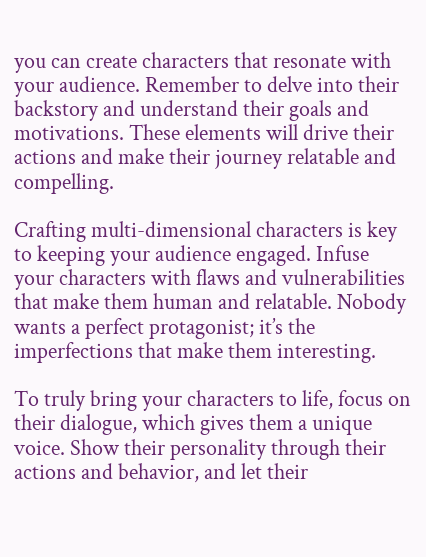you can create characters that resonate with your audience. Remember to delve into their backstory and understand their goals and motivations. These elements will drive their actions and make their journey relatable and compelling.

Crafting multi-dimensional characters is key to keeping your audience engaged. Infuse your characters with flaws and vulnerabilities that make them human and relatable. Nobody wants a perfect protagonist; it’s the imperfections that make them interesting.

To truly bring your characters to life, focus on their dialogue, which gives them a unique voice. Show their personality through their actions and behavior, and let their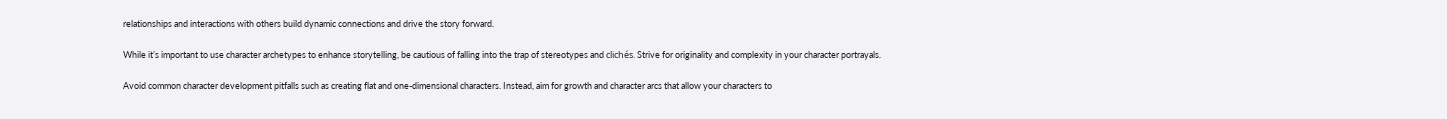relationships and interactions with others build dynamic connections and drive the story forward.

While it’s important to use character archetypes to enhance storytelling, be cautious of falling into the trap of stereotypes and clichés. Strive for originality and complexity in your character portrayals.

Avoid common character development pitfalls such as creating flat and one-dimensional characters. Instead, aim for growth and character arcs that allow your characters to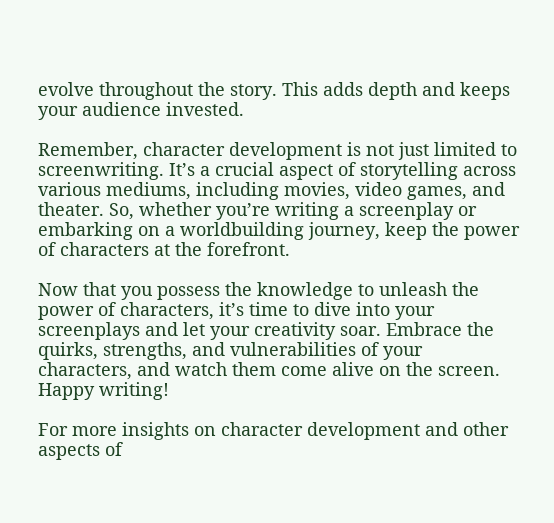evolve throughout the story. This adds depth and keeps your audience invested.

Remember, character development is not just limited to screenwriting. It’s a crucial aspect of storytelling across various mediums, including movies, video games, and theater. So, whether you’re writing a screenplay or embarking on a worldbuilding journey, keep the power of characters at the forefront.

Now that you possess the knowledge to unleash the power of characters, it’s time to dive into your screenplays and let your creativity soar. Embrace the quirks, strengths, and vulnerabilities of your characters, and watch them come alive on the screen. Happy writing!

For more insights on character development and other aspects of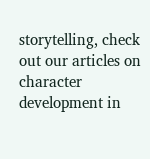storytelling, check out our articles on character development in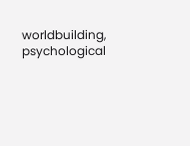worldbuilding, psychological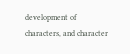development of characters, and character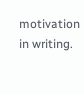motivation in writing.